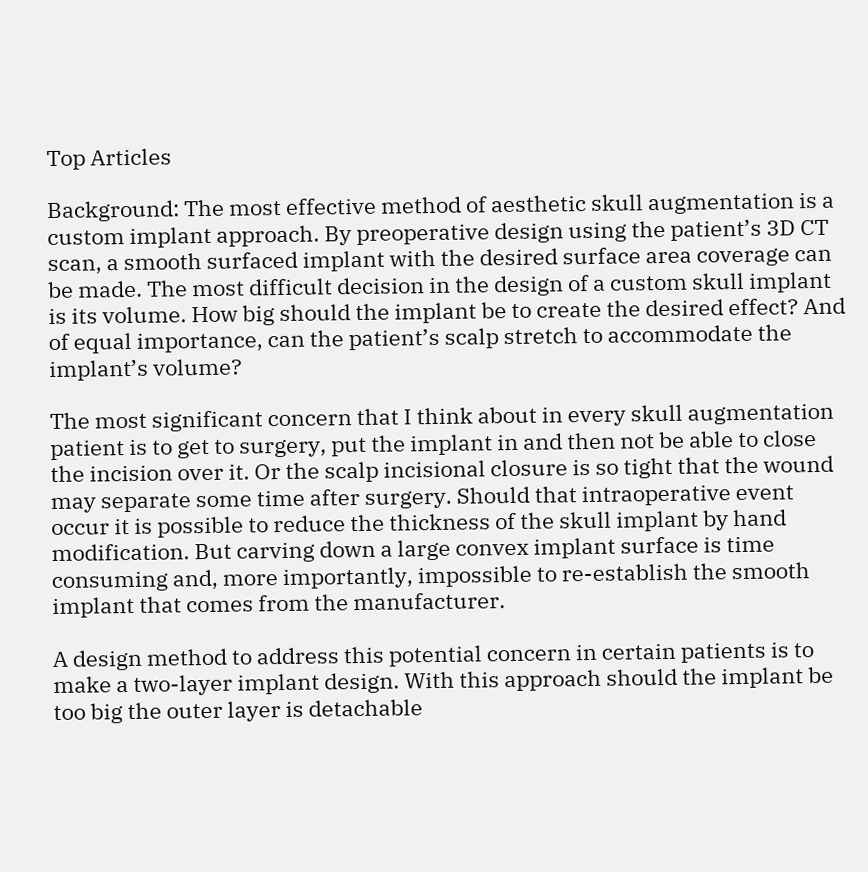Top Articles

Background: The most effective method of aesthetic skull augmentation is a custom implant approach. By preoperative design using the patient’s 3D CT scan, a smooth surfaced implant with the desired surface area coverage can be made. The most difficult decision in the design of a custom skull implant is its volume. How big should the implant be to create the desired effect? And of equal importance, can the patient’s scalp stretch to accommodate the implant’s volume?

The most significant concern that I think about in every skull augmentation patient is to get to surgery, put the implant in and then not be able to close the incision over it. Or the scalp incisional closure is so tight that the wound may separate some time after surgery. Should that intraoperative event occur it is possible to reduce the thickness of the skull implant by hand modification. But carving down a large convex implant surface is time consuming and, more importantly, impossible to re-establish the smooth implant that comes from the manufacturer.

A design method to address this potential concern in certain patients is to make a two-layer implant design. With this approach should the implant be too big the outer layer is detachable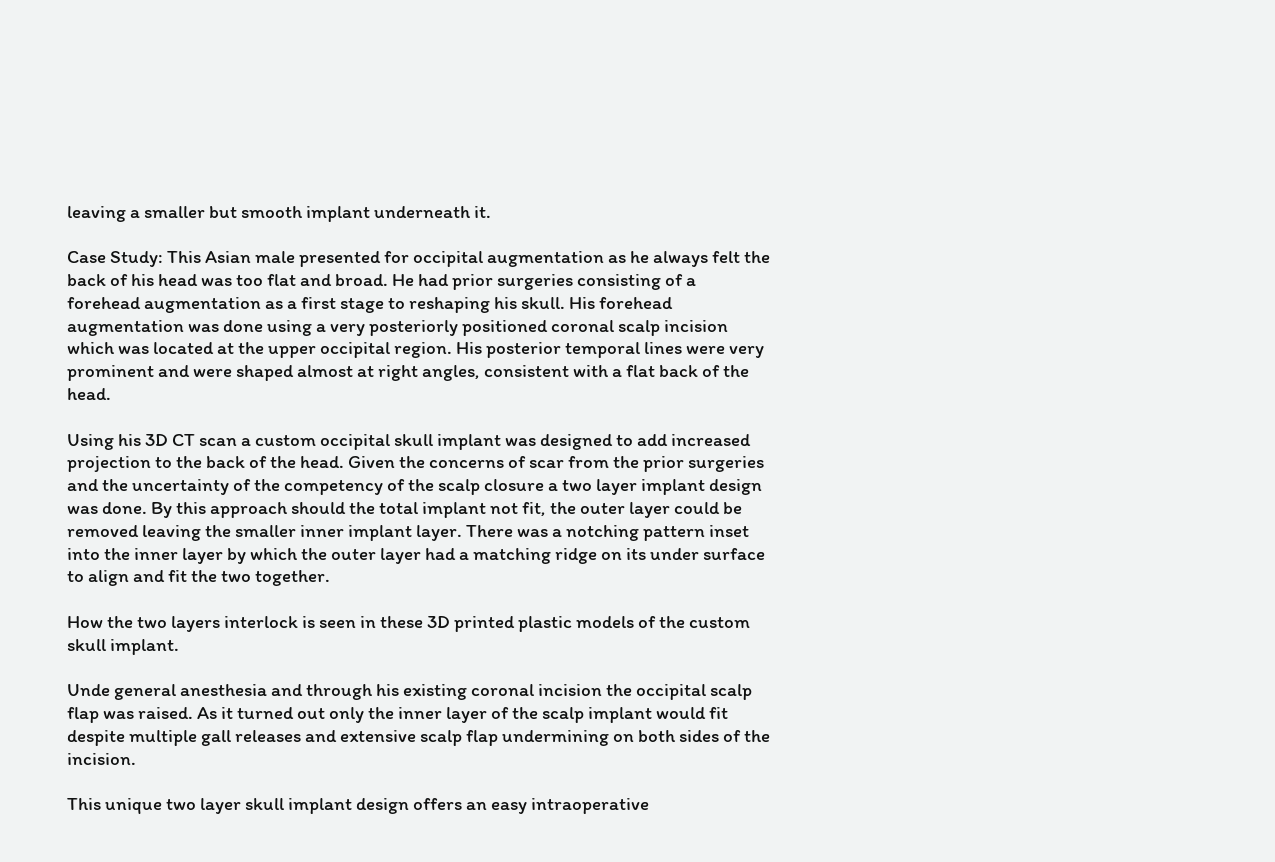leaving a smaller but smooth implant underneath it.

Case Study: This Asian male presented for occipital augmentation as he always felt the back of his head was too flat and broad. He had prior surgeries consisting of a forehead augmentation as a first stage to reshaping his skull. His forehead augmentation was done using a very posteriorly positioned coronal scalp incision which was located at the upper occipital region. His posterior temporal lines were very prominent and were shaped almost at right angles, consistent with a flat back of the head.

Using his 3D CT scan a custom occipital skull implant was designed to add increased projection to the back of the head. Given the concerns of scar from the prior surgeries and the uncertainty of the competency of the scalp closure a two layer implant design was done. By this approach should the total implant not fit, the outer layer could be removed leaving the smaller inner implant layer. There was a notching pattern inset into the inner layer by which the outer layer had a matching ridge on its under surface to align and fit the two together.

How the two layers interlock is seen in these 3D printed plastic models of the custom skull implant.

Unde general anesthesia and through his existing coronal incision the occipital scalp flap was raised. As it turned out only the inner layer of the scalp implant would fit despite multiple gall releases and extensive scalp flap undermining on both sides of the incision.

This unique two layer skull implant design offers an easy intraoperative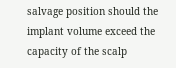salvage position should the implant volume exceed the capacity of the scalp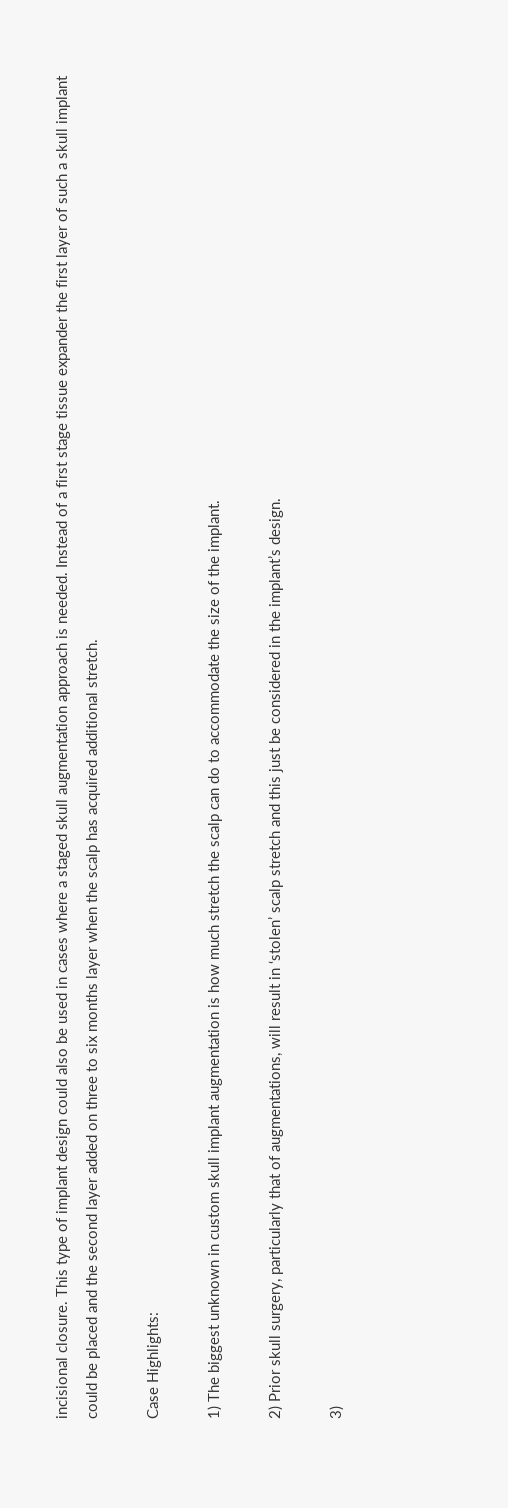incisional closure. This type of implant design could also be used in cases where a staged skull augmentation approach is needed. Instead of a first stage tissue expander the first layer of such a skull implant could be placed and the second layer added on three to six months layer when the scalp has acquired additional stretch.

Case Highlights:

1) The biggest unknown in custom skull implant augmentation is how much stretch the scalp can do to accommodate the size of the implant.

2) Prior skull surgery, particularly that of augmentations, will result in ‘stolen’ scalp stretch and this just be considered in the implant’s design.

3)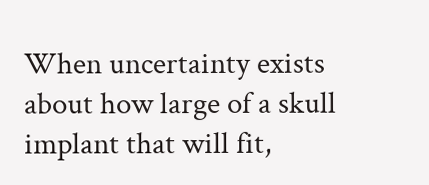When uncertainty exists about how large of a skull implant that will fit,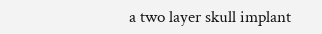a two layer skull implant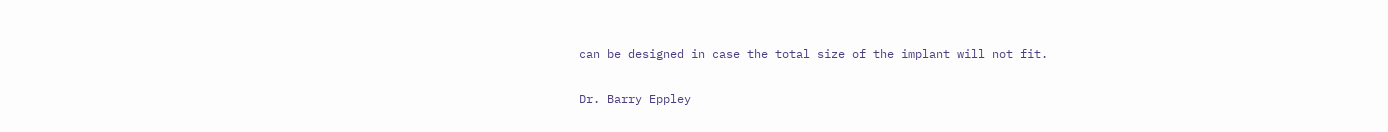can be designed in case the total size of the implant will not fit.

Dr. Barry Eppley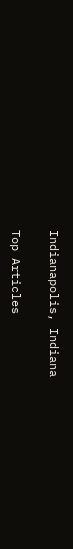Indianapolis, Indiana

Top Articles